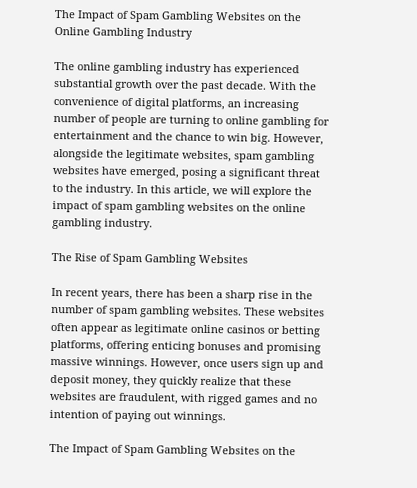The Impact of Spam Gambling Websites on the Online Gambling Industry

The online gambling industry has experienced substantial growth over the past decade. With the convenience of digital platforms, an increasing number of people are turning to online gambling for entertainment and the chance to win big. However, alongside the legitimate websites, spam gambling websites have emerged, posing a significant threat to the industry. In this article, we will explore the impact of spam gambling websites on the online gambling industry.

The Rise of Spam Gambling Websites

In recent years, there has been a sharp rise in the number of spam gambling websites. These websites often appear as legitimate online casinos or betting platforms, offering enticing bonuses and promising massive winnings. However, once users sign up and deposit money, they quickly realize that these websites are fraudulent, with rigged games and no intention of paying out winnings.

The Impact of Spam Gambling Websites on the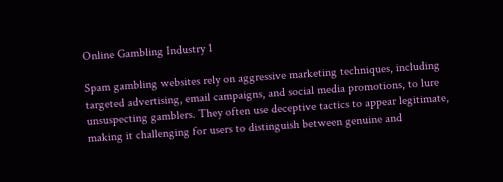Online Gambling Industry 1

Spam gambling websites rely on aggressive marketing techniques, including targeted advertising, email campaigns, and social media promotions, to lure unsuspecting gamblers. They often use deceptive tactics to appear legitimate, making it challenging for users to distinguish between genuine and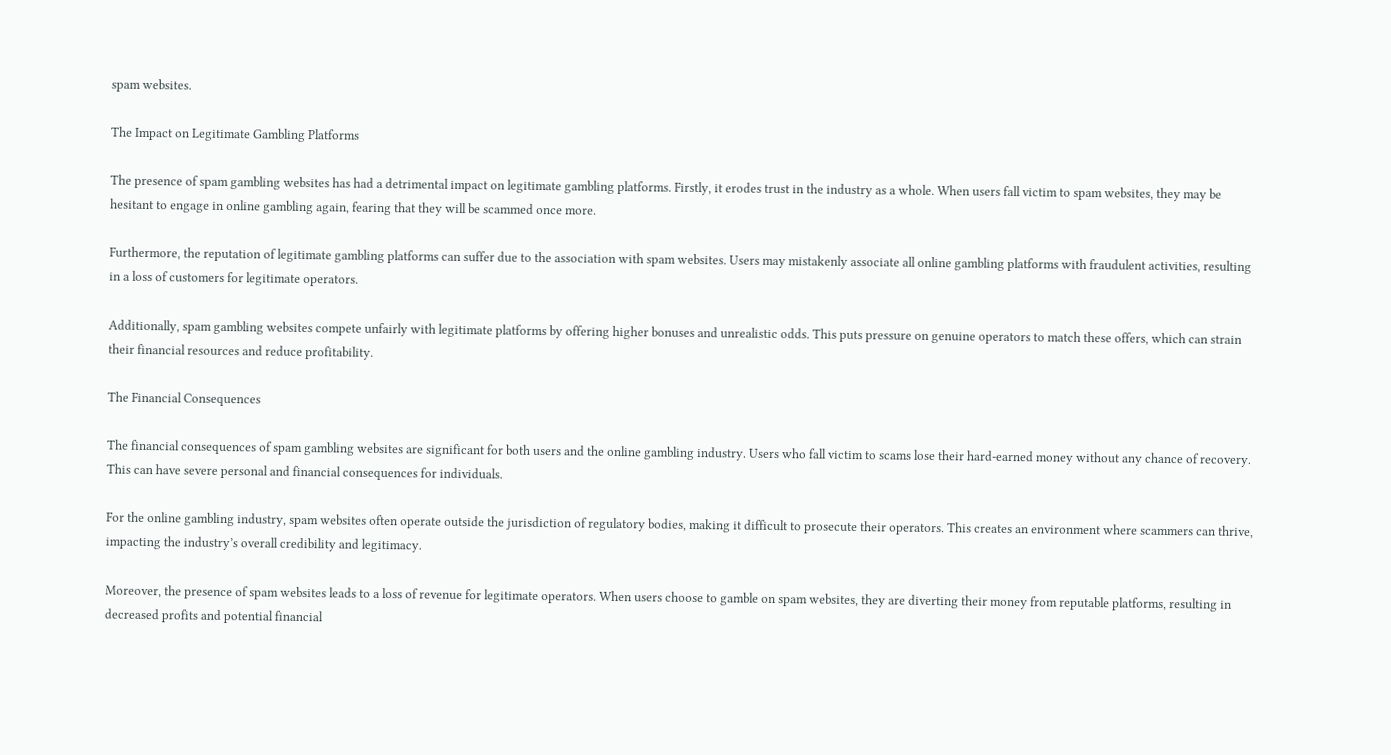spam websites.

The Impact on Legitimate Gambling Platforms

The presence of spam gambling websites has had a detrimental impact on legitimate gambling platforms. Firstly, it erodes trust in the industry as a whole. When users fall victim to spam websites, they may be hesitant to engage in online gambling again, fearing that they will be scammed once more.

Furthermore, the reputation of legitimate gambling platforms can suffer due to the association with spam websites. Users may mistakenly associate all online gambling platforms with fraudulent activities, resulting in a loss of customers for legitimate operators.

Additionally, spam gambling websites compete unfairly with legitimate platforms by offering higher bonuses and unrealistic odds. This puts pressure on genuine operators to match these offers, which can strain their financial resources and reduce profitability.

The Financial Consequences

The financial consequences of spam gambling websites are significant for both users and the online gambling industry. Users who fall victim to scams lose their hard-earned money without any chance of recovery. This can have severe personal and financial consequences for individuals.

For the online gambling industry, spam websites often operate outside the jurisdiction of regulatory bodies, making it difficult to prosecute their operators. This creates an environment where scammers can thrive, impacting the industry’s overall credibility and legitimacy.

Moreover, the presence of spam websites leads to a loss of revenue for legitimate operators. When users choose to gamble on spam websites, they are diverting their money from reputable platforms, resulting in decreased profits and potential financial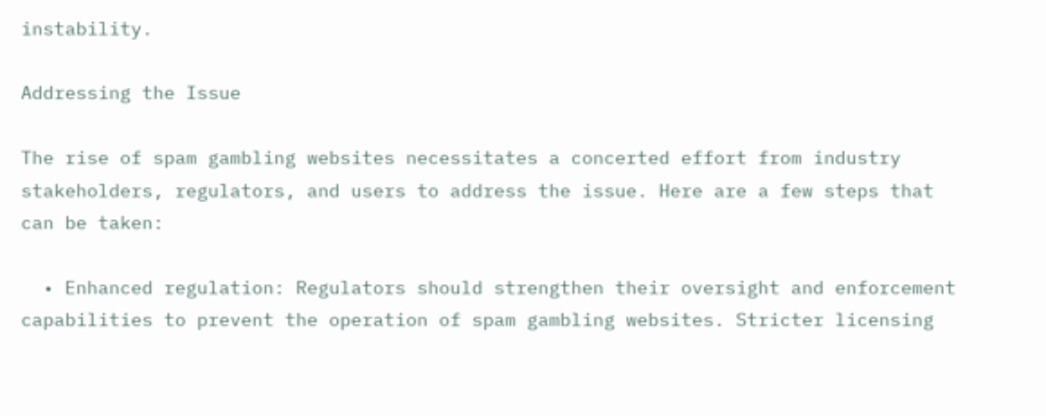instability.

Addressing the Issue

The rise of spam gambling websites necessitates a concerted effort from industry stakeholders, regulators, and users to address the issue. Here are a few steps that can be taken:

  • Enhanced regulation: Regulators should strengthen their oversight and enforcement capabilities to prevent the operation of spam gambling websites. Stricter licensing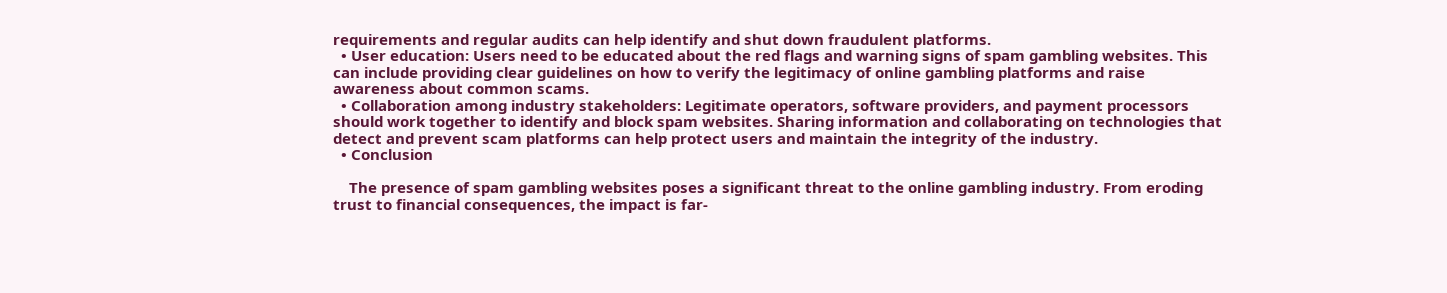requirements and regular audits can help identify and shut down fraudulent platforms.
  • User education: Users need to be educated about the red flags and warning signs of spam gambling websites. This can include providing clear guidelines on how to verify the legitimacy of online gambling platforms and raise awareness about common scams.
  • Collaboration among industry stakeholders: Legitimate operators, software providers, and payment processors should work together to identify and block spam websites. Sharing information and collaborating on technologies that detect and prevent scam platforms can help protect users and maintain the integrity of the industry.
  • Conclusion

    The presence of spam gambling websites poses a significant threat to the online gambling industry. From eroding trust to financial consequences, the impact is far-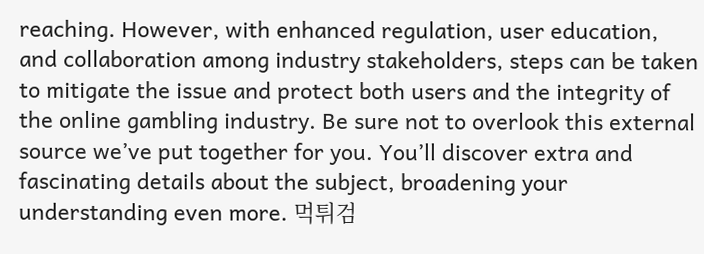reaching. However, with enhanced regulation, user education, and collaboration among industry stakeholders, steps can be taken to mitigate the issue and protect both users and the integrity of the online gambling industry. Be sure not to overlook this external source we’ve put together for you. You’ll discover extra and fascinating details about the subject, broadening your understanding even more. 먹튀검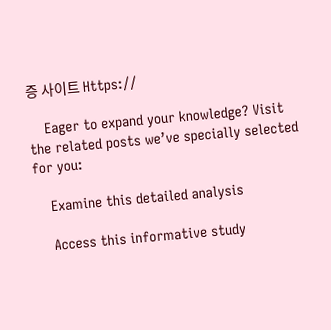증 사이트 Https://

    Eager to expand your knowledge? Visit the related posts we’ve specially selected for you:

    Examine this detailed analysis

    Access this informative study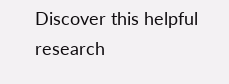Discover this helpful research